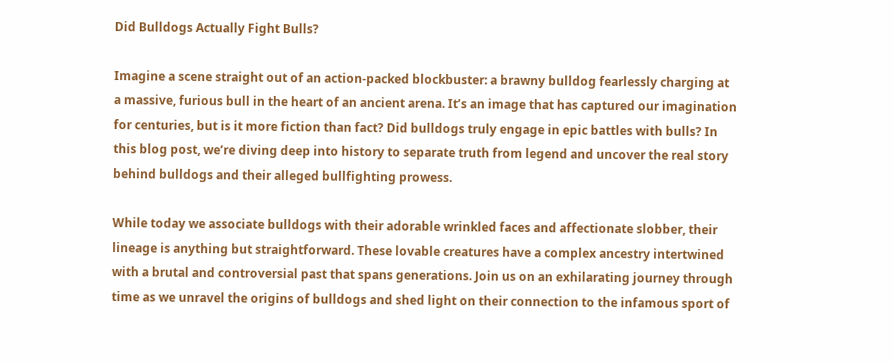Did Bulldogs Actually Fight Bulls?

Imagine a scene straight out of an action-packed blockbuster: a brawny bulldog fearlessly charging at a massive, furious bull in the heart of an ancient arena. It’s an image that has captured our imagination for centuries, but is it more fiction than fact? Did bulldogs truly engage in epic battles with bulls? In this blog post, we’re diving deep into history to separate truth from legend and uncover the real story behind bulldogs and their alleged bullfighting prowess.

While today we associate bulldogs with their adorable wrinkled faces and affectionate slobber, their lineage is anything but straightforward. These lovable creatures have a complex ancestry intertwined with a brutal and controversial past that spans generations. Join us on an exhilarating journey through time as we unravel the origins of bulldogs and shed light on their connection to the infamous sport of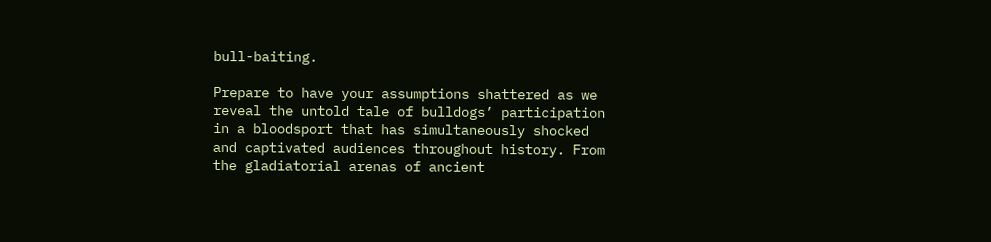bull-baiting.

Prepare to have your assumptions shattered as we reveal the untold tale of bulldogs’ participation in a bloodsport that has simultaneously shocked and captivated audiences throughout history. From the gladiatorial arenas of ancient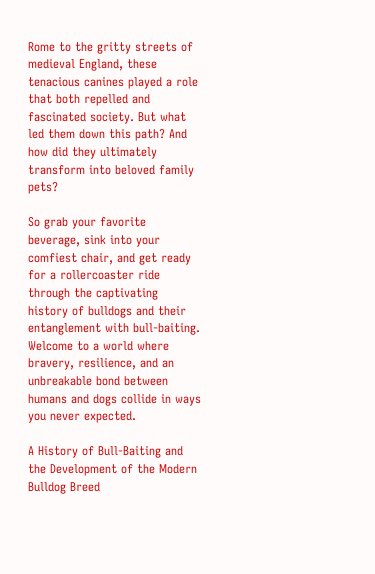Rome to the gritty streets of medieval England, these tenacious canines played a role that both repelled and fascinated society. But what led them down this path? And how did they ultimately transform into beloved family pets?

So grab your favorite beverage, sink into your comfiest chair, and get ready for a rollercoaster ride through the captivating history of bulldogs and their entanglement with bull-baiting. Welcome to a world where bravery, resilience, and an unbreakable bond between humans and dogs collide in ways you never expected.

A History of Bull-Baiting and the Development of the Modern Bulldog Breed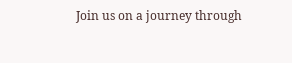Join us on a journey through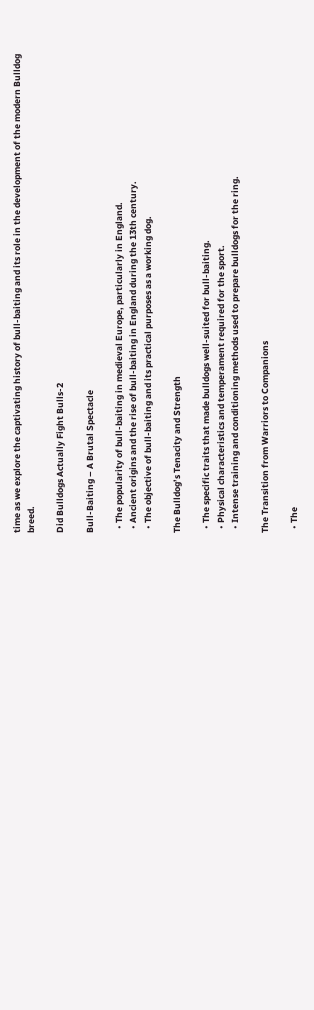time as we explore the captivating history of bull-baiting and its role in the development of the modern Bulldog breed.

Did Bulldogs Actually Fight Bulls-2

Bull-Baiting – A Brutal Spectacle

  • The popularity of bull-baiting in medieval Europe, particularly in England.
  • Ancient origins and the rise of bull-baiting in England during the 13th century.
  • The objective of bull-baiting and its practical purposes as a working dog.

The Bulldog’s Tenacity and Strength

  • The specific traits that made bulldogs well-suited for bull-baiting.
  • Physical characteristics and temperament required for the sport.
  • Intense training and conditioning methods used to prepare bulldogs for the ring.

The Transition from Warriors to Companions

  • The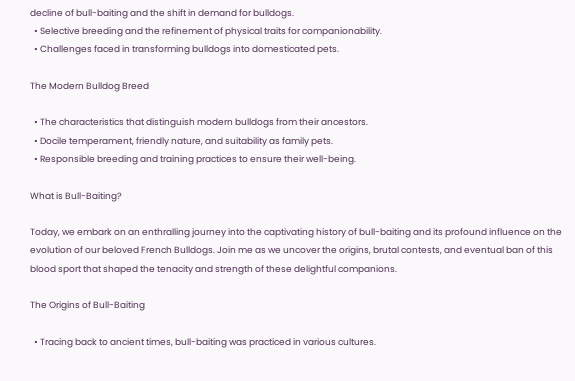decline of bull-baiting and the shift in demand for bulldogs.
  • Selective breeding and the refinement of physical traits for companionability.
  • Challenges faced in transforming bulldogs into domesticated pets.

The Modern Bulldog Breed

  • The characteristics that distinguish modern bulldogs from their ancestors.
  • Docile temperament, friendly nature, and suitability as family pets.
  • Responsible breeding and training practices to ensure their well-being.

What is Bull-Baiting?

Today, we embark on an enthralling journey into the captivating history of bull-baiting and its profound influence on the evolution of our beloved French Bulldogs. Join me as we uncover the origins, brutal contests, and eventual ban of this blood sport that shaped the tenacity and strength of these delightful companions.

The Origins of Bull-Baiting

  • Tracing back to ancient times, bull-baiting was practiced in various cultures.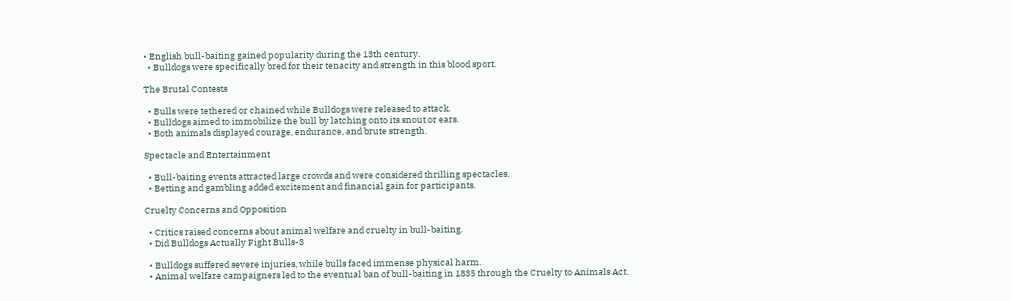• English bull-baiting gained popularity during the 13th century.
  • Bulldogs were specifically bred for their tenacity and strength in this blood sport.

The Brutal Contests

  • Bulls were tethered or chained while Bulldogs were released to attack.
  • Bulldogs aimed to immobilize the bull by latching onto its snout or ears.
  • Both animals displayed courage, endurance, and brute strength.

Spectacle and Entertainment

  • Bull-baiting events attracted large crowds and were considered thrilling spectacles.
  • Betting and gambling added excitement and financial gain for participants.

Cruelty Concerns and Opposition

  • Critics raised concerns about animal welfare and cruelty in bull-baiting.
  • Did Bulldogs Actually Fight Bulls-3

  • Bulldogs suffered severe injuries, while bulls faced immense physical harm.
  • Animal welfare campaigners led to the eventual ban of bull-baiting in 1835 through the Cruelty to Animals Act.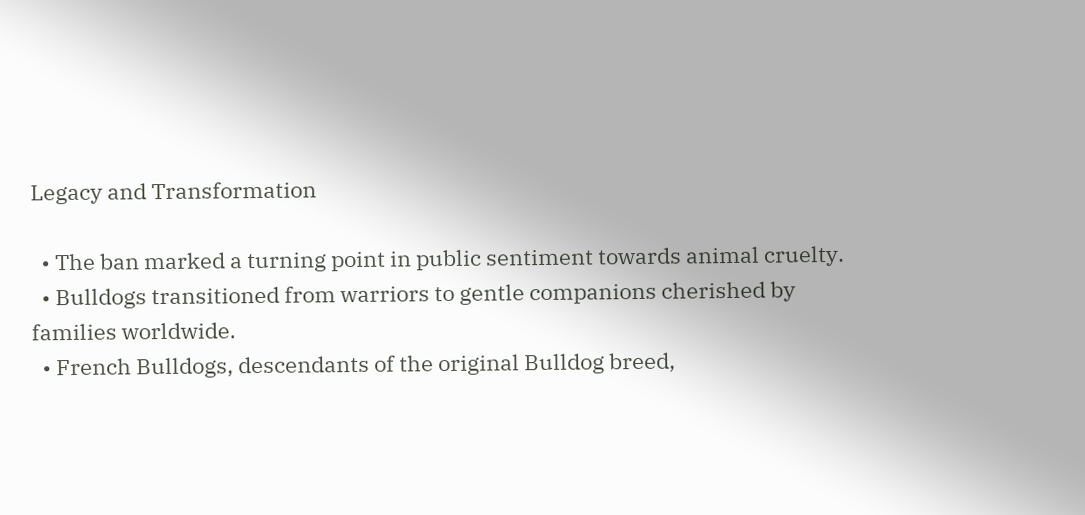Legacy and Transformation

  • The ban marked a turning point in public sentiment towards animal cruelty.
  • Bulldogs transitioned from warriors to gentle companions cherished by families worldwide.
  • French Bulldogs, descendants of the original Bulldog breed,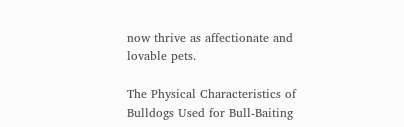now thrive as affectionate and lovable pets.

The Physical Characteristics of Bulldogs Used for Bull-Baiting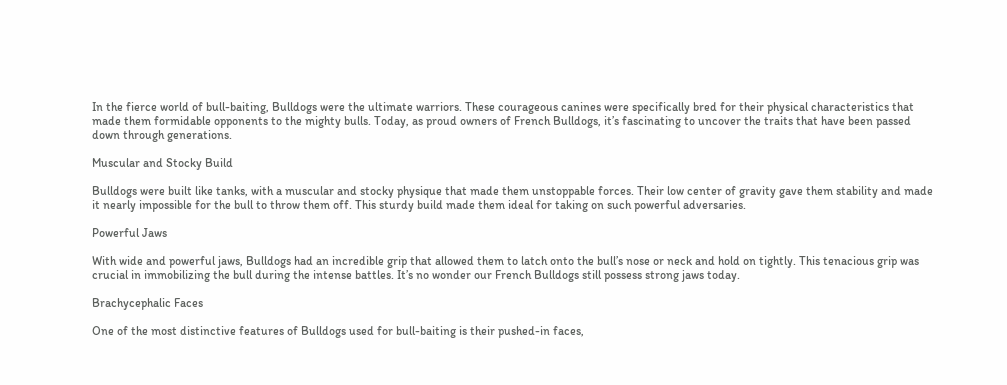In the fierce world of bull-baiting, Bulldogs were the ultimate warriors. These courageous canines were specifically bred for their physical characteristics that made them formidable opponents to the mighty bulls. Today, as proud owners of French Bulldogs, it’s fascinating to uncover the traits that have been passed down through generations.

Muscular and Stocky Build

Bulldogs were built like tanks, with a muscular and stocky physique that made them unstoppable forces. Their low center of gravity gave them stability and made it nearly impossible for the bull to throw them off. This sturdy build made them ideal for taking on such powerful adversaries.

Powerful Jaws

With wide and powerful jaws, Bulldogs had an incredible grip that allowed them to latch onto the bull’s nose or neck and hold on tightly. This tenacious grip was crucial in immobilizing the bull during the intense battles. It’s no wonder our French Bulldogs still possess strong jaws today.

Brachycephalic Faces

One of the most distinctive features of Bulldogs used for bull-baiting is their pushed-in faces,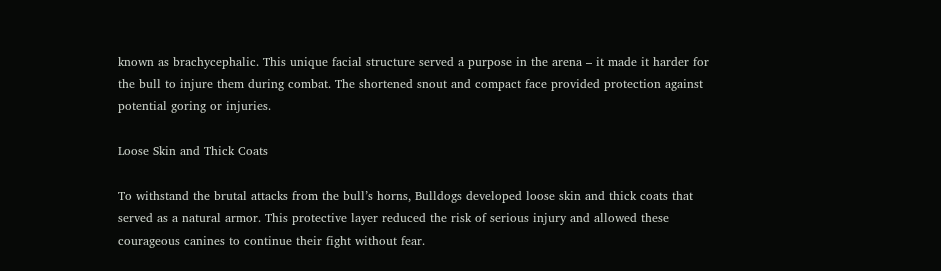known as brachycephalic. This unique facial structure served a purpose in the arena – it made it harder for the bull to injure them during combat. The shortened snout and compact face provided protection against potential goring or injuries.

Loose Skin and Thick Coats

To withstand the brutal attacks from the bull’s horns, Bulldogs developed loose skin and thick coats that served as a natural armor. This protective layer reduced the risk of serious injury and allowed these courageous canines to continue their fight without fear.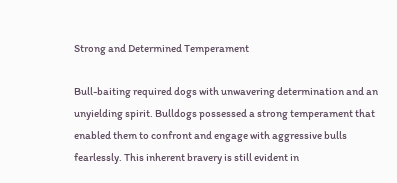Strong and Determined Temperament

Bull-baiting required dogs with unwavering determination and an unyielding spirit. Bulldogs possessed a strong temperament that enabled them to confront and engage with aggressive bulls fearlessly. This inherent bravery is still evident in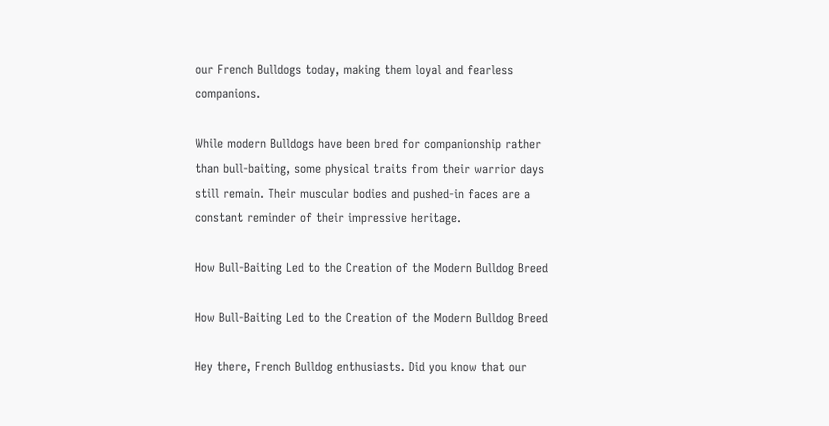our French Bulldogs today, making them loyal and fearless companions.

While modern Bulldogs have been bred for companionship rather than bull-baiting, some physical traits from their warrior days still remain. Their muscular bodies and pushed-in faces are a constant reminder of their impressive heritage.

How Bull-Baiting Led to the Creation of the Modern Bulldog Breed

How Bull-Baiting Led to the Creation of the Modern Bulldog Breed

Hey there, French Bulldog enthusiasts. Did you know that our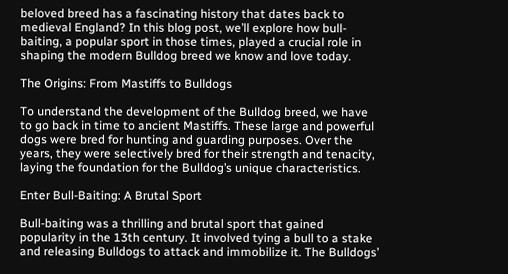beloved breed has a fascinating history that dates back to medieval England? In this blog post, we’ll explore how bull-baiting, a popular sport in those times, played a crucial role in shaping the modern Bulldog breed we know and love today.

The Origins: From Mastiffs to Bulldogs

To understand the development of the Bulldog breed, we have to go back in time to ancient Mastiffs. These large and powerful dogs were bred for hunting and guarding purposes. Over the years, they were selectively bred for their strength and tenacity, laying the foundation for the Bulldog’s unique characteristics.

Enter Bull-Baiting: A Brutal Sport

Bull-baiting was a thrilling and brutal sport that gained popularity in the 13th century. It involved tying a bull to a stake and releasing Bulldogs to attack and immobilize it. The Bulldogs’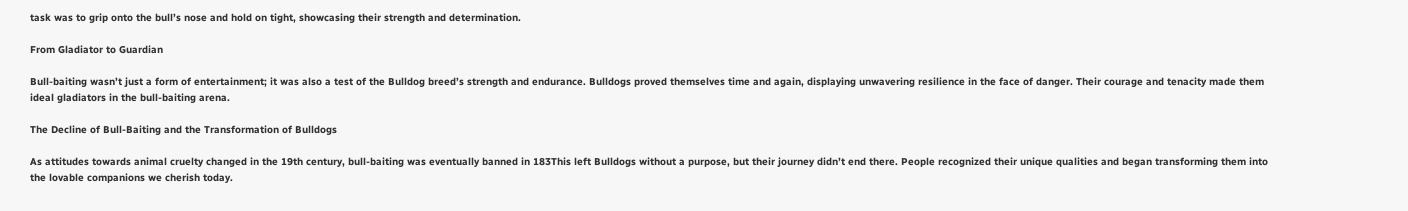task was to grip onto the bull’s nose and hold on tight, showcasing their strength and determination.

From Gladiator to Guardian

Bull-baiting wasn’t just a form of entertainment; it was also a test of the Bulldog breed’s strength and endurance. Bulldogs proved themselves time and again, displaying unwavering resilience in the face of danger. Their courage and tenacity made them ideal gladiators in the bull-baiting arena.

The Decline of Bull-Baiting and the Transformation of Bulldogs

As attitudes towards animal cruelty changed in the 19th century, bull-baiting was eventually banned in 183This left Bulldogs without a purpose, but their journey didn’t end there. People recognized their unique qualities and began transforming them into the lovable companions we cherish today.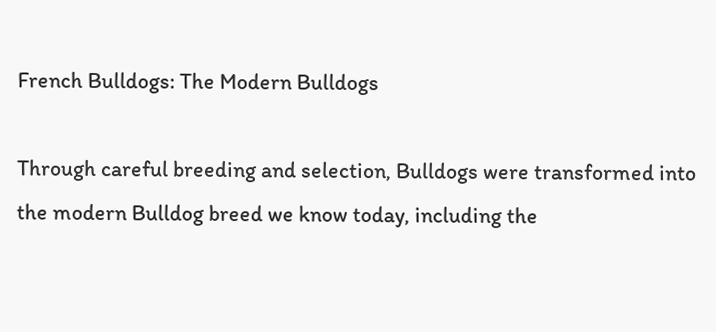French Bulldogs: The Modern Bulldogs

Through careful breeding and selection, Bulldogs were transformed into the modern Bulldog breed we know today, including the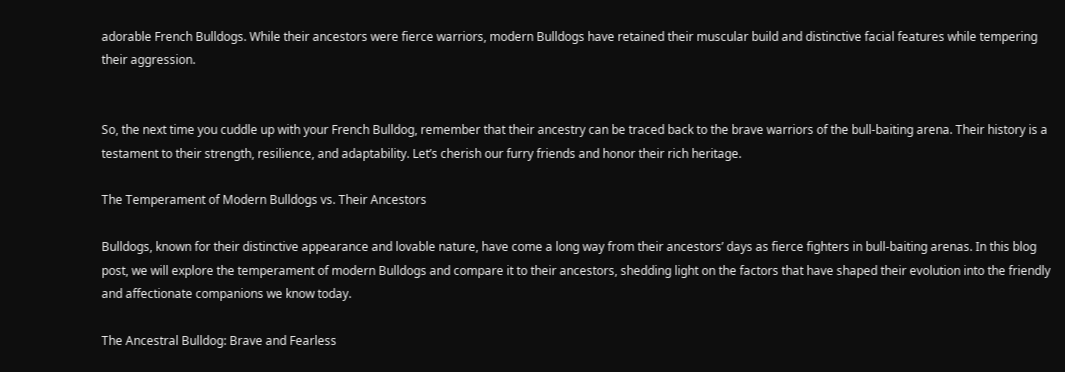adorable French Bulldogs. While their ancestors were fierce warriors, modern Bulldogs have retained their muscular build and distinctive facial features while tempering their aggression.


So, the next time you cuddle up with your French Bulldog, remember that their ancestry can be traced back to the brave warriors of the bull-baiting arena. Their history is a testament to their strength, resilience, and adaptability. Let’s cherish our furry friends and honor their rich heritage.

The Temperament of Modern Bulldogs vs. Their Ancestors

Bulldogs, known for their distinctive appearance and lovable nature, have come a long way from their ancestors’ days as fierce fighters in bull-baiting arenas. In this blog post, we will explore the temperament of modern Bulldogs and compare it to their ancestors, shedding light on the factors that have shaped their evolution into the friendly and affectionate companions we know today.

The Ancestral Bulldog: Brave and Fearless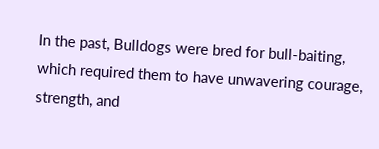In the past, Bulldogs were bred for bull-baiting, which required them to have unwavering courage, strength, and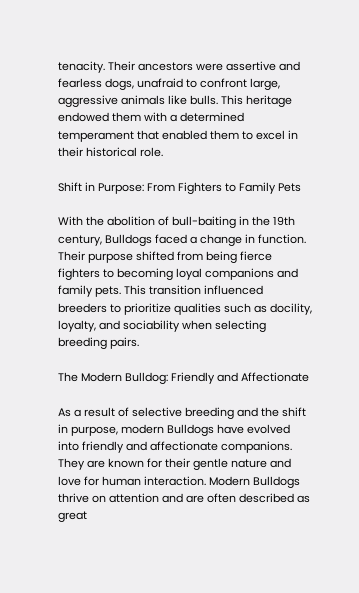tenacity. Their ancestors were assertive and fearless dogs, unafraid to confront large, aggressive animals like bulls. This heritage endowed them with a determined temperament that enabled them to excel in their historical role.

Shift in Purpose: From Fighters to Family Pets

With the abolition of bull-baiting in the 19th century, Bulldogs faced a change in function. Their purpose shifted from being fierce fighters to becoming loyal companions and family pets. This transition influenced breeders to prioritize qualities such as docility, loyalty, and sociability when selecting breeding pairs.

The Modern Bulldog: Friendly and Affectionate

As a result of selective breeding and the shift in purpose, modern Bulldogs have evolved into friendly and affectionate companions. They are known for their gentle nature and love for human interaction. Modern Bulldogs thrive on attention and are often described as great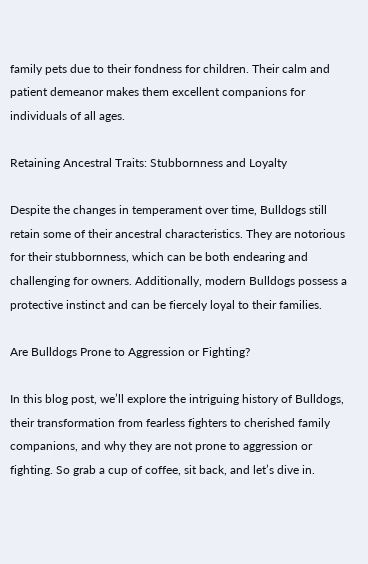family pets due to their fondness for children. Their calm and patient demeanor makes them excellent companions for individuals of all ages.

Retaining Ancestral Traits: Stubbornness and Loyalty

Despite the changes in temperament over time, Bulldogs still retain some of their ancestral characteristics. They are notorious for their stubbornness, which can be both endearing and challenging for owners. Additionally, modern Bulldogs possess a protective instinct and can be fiercely loyal to their families.

Are Bulldogs Prone to Aggression or Fighting?

In this blog post, we’ll explore the intriguing history of Bulldogs, their transformation from fearless fighters to cherished family companions, and why they are not prone to aggression or fighting. So grab a cup of coffee, sit back, and let’s dive in.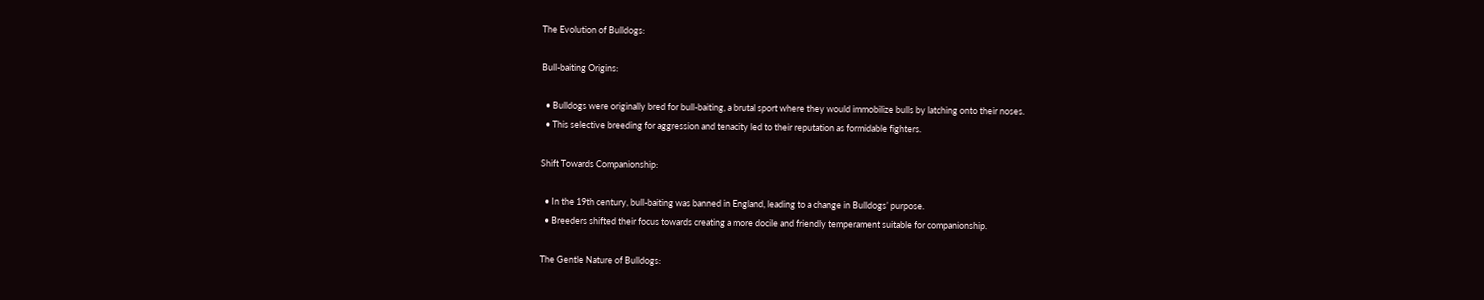The Evolution of Bulldogs:

Bull-baiting Origins:

  • Bulldogs were originally bred for bull-baiting, a brutal sport where they would immobilize bulls by latching onto their noses.
  • This selective breeding for aggression and tenacity led to their reputation as formidable fighters.

Shift Towards Companionship:

  • In the 19th century, bull-baiting was banned in England, leading to a change in Bulldogs’ purpose.
  • Breeders shifted their focus towards creating a more docile and friendly temperament suitable for companionship.

The Gentle Nature of Bulldogs: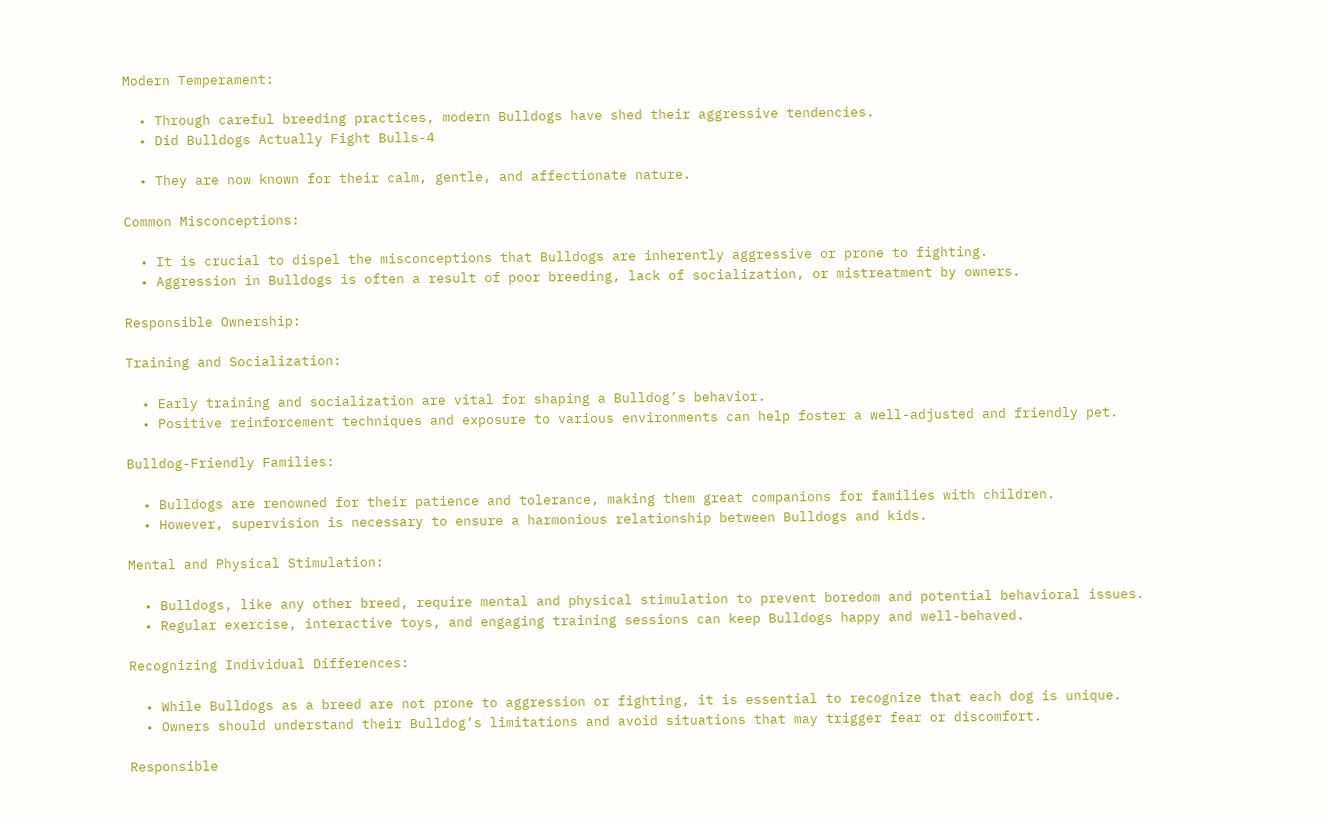Modern Temperament:

  • Through careful breeding practices, modern Bulldogs have shed their aggressive tendencies.
  • Did Bulldogs Actually Fight Bulls-4

  • They are now known for their calm, gentle, and affectionate nature.

Common Misconceptions:

  • It is crucial to dispel the misconceptions that Bulldogs are inherently aggressive or prone to fighting.
  • Aggression in Bulldogs is often a result of poor breeding, lack of socialization, or mistreatment by owners.

Responsible Ownership:

Training and Socialization:

  • Early training and socialization are vital for shaping a Bulldog’s behavior.
  • Positive reinforcement techniques and exposure to various environments can help foster a well-adjusted and friendly pet.

Bulldog-Friendly Families:

  • Bulldogs are renowned for their patience and tolerance, making them great companions for families with children.
  • However, supervision is necessary to ensure a harmonious relationship between Bulldogs and kids.

Mental and Physical Stimulation:

  • Bulldogs, like any other breed, require mental and physical stimulation to prevent boredom and potential behavioral issues.
  • Regular exercise, interactive toys, and engaging training sessions can keep Bulldogs happy and well-behaved.

Recognizing Individual Differences:

  • While Bulldogs as a breed are not prone to aggression or fighting, it is essential to recognize that each dog is unique.
  • Owners should understand their Bulldog’s limitations and avoid situations that may trigger fear or discomfort.

Responsible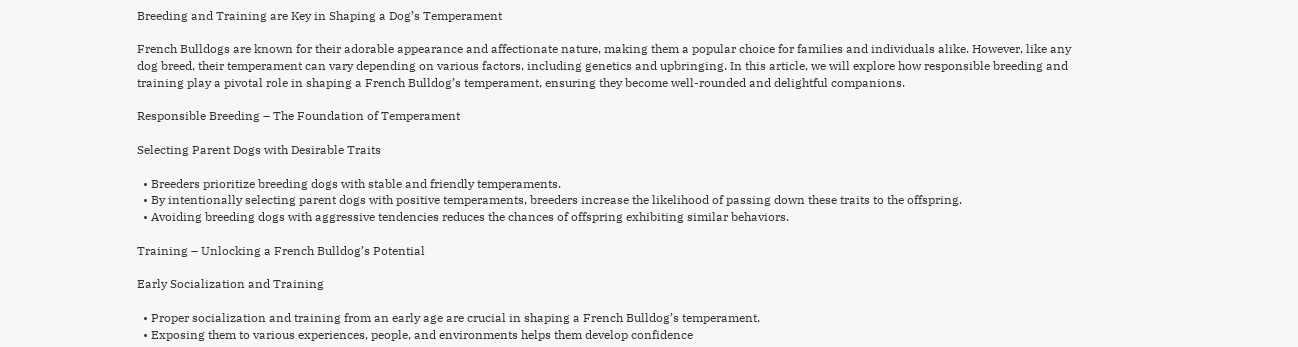Breeding and Training are Key in Shaping a Dog’s Temperament

French Bulldogs are known for their adorable appearance and affectionate nature, making them a popular choice for families and individuals alike. However, like any dog breed, their temperament can vary depending on various factors, including genetics and upbringing. In this article, we will explore how responsible breeding and training play a pivotal role in shaping a French Bulldog’s temperament, ensuring they become well-rounded and delightful companions.

Responsible Breeding – The Foundation of Temperament

Selecting Parent Dogs with Desirable Traits

  • Breeders prioritize breeding dogs with stable and friendly temperaments.
  • By intentionally selecting parent dogs with positive temperaments, breeders increase the likelihood of passing down these traits to the offspring.
  • Avoiding breeding dogs with aggressive tendencies reduces the chances of offspring exhibiting similar behaviors.

Training – Unlocking a French Bulldog’s Potential

Early Socialization and Training

  • Proper socialization and training from an early age are crucial in shaping a French Bulldog’s temperament.
  • Exposing them to various experiences, people, and environments helps them develop confidence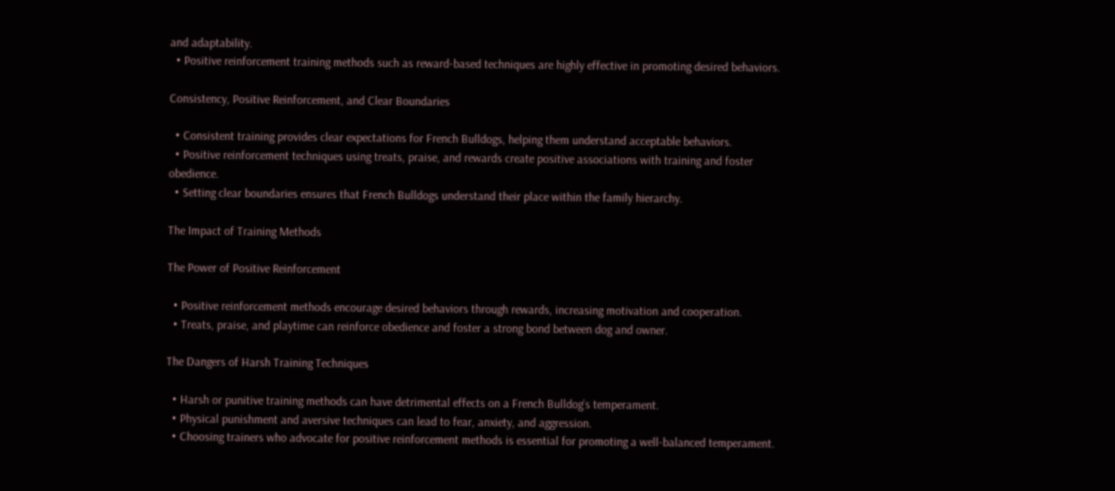and adaptability.
  • Positive reinforcement training methods such as reward-based techniques are highly effective in promoting desired behaviors.

Consistency, Positive Reinforcement, and Clear Boundaries

  • Consistent training provides clear expectations for French Bulldogs, helping them understand acceptable behaviors.
  • Positive reinforcement techniques using treats, praise, and rewards create positive associations with training and foster obedience.
  • Setting clear boundaries ensures that French Bulldogs understand their place within the family hierarchy.

The Impact of Training Methods

The Power of Positive Reinforcement

  • Positive reinforcement methods encourage desired behaviors through rewards, increasing motivation and cooperation.
  • Treats, praise, and playtime can reinforce obedience and foster a strong bond between dog and owner.

The Dangers of Harsh Training Techniques

  • Harsh or punitive training methods can have detrimental effects on a French Bulldog’s temperament.
  • Physical punishment and aversive techniques can lead to fear, anxiety, and aggression.
  • Choosing trainers who advocate for positive reinforcement methods is essential for promoting a well-balanced temperament.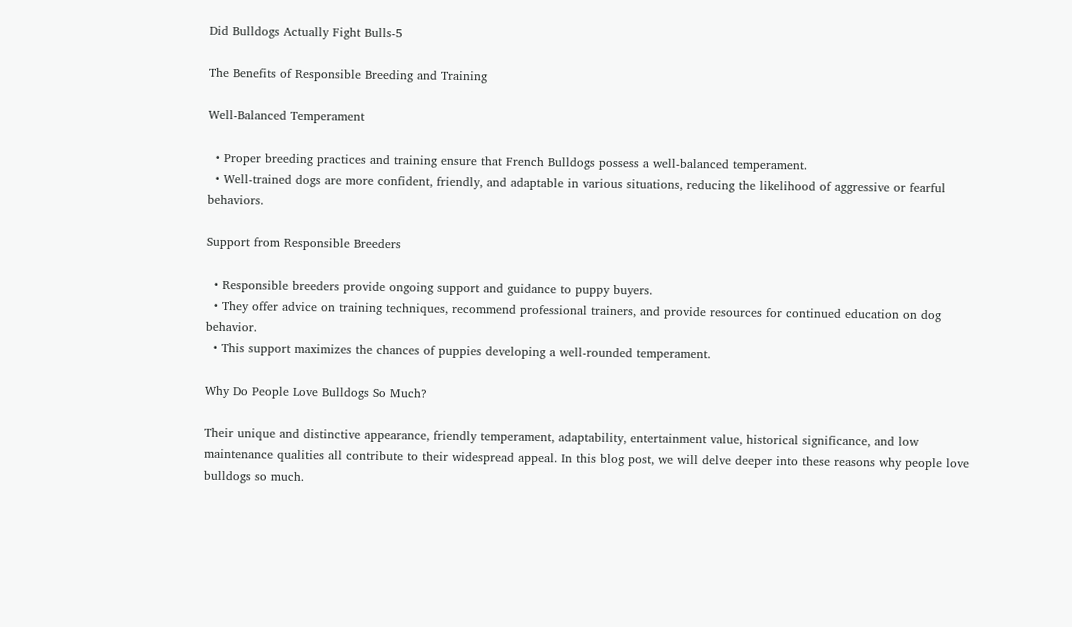Did Bulldogs Actually Fight Bulls-5

The Benefits of Responsible Breeding and Training

Well-Balanced Temperament

  • Proper breeding practices and training ensure that French Bulldogs possess a well-balanced temperament.
  • Well-trained dogs are more confident, friendly, and adaptable in various situations, reducing the likelihood of aggressive or fearful behaviors.

Support from Responsible Breeders

  • Responsible breeders provide ongoing support and guidance to puppy buyers.
  • They offer advice on training techniques, recommend professional trainers, and provide resources for continued education on dog behavior.
  • This support maximizes the chances of puppies developing a well-rounded temperament.

Why Do People Love Bulldogs So Much?

Their unique and distinctive appearance, friendly temperament, adaptability, entertainment value, historical significance, and low maintenance qualities all contribute to their widespread appeal. In this blog post, we will delve deeper into these reasons why people love bulldogs so much.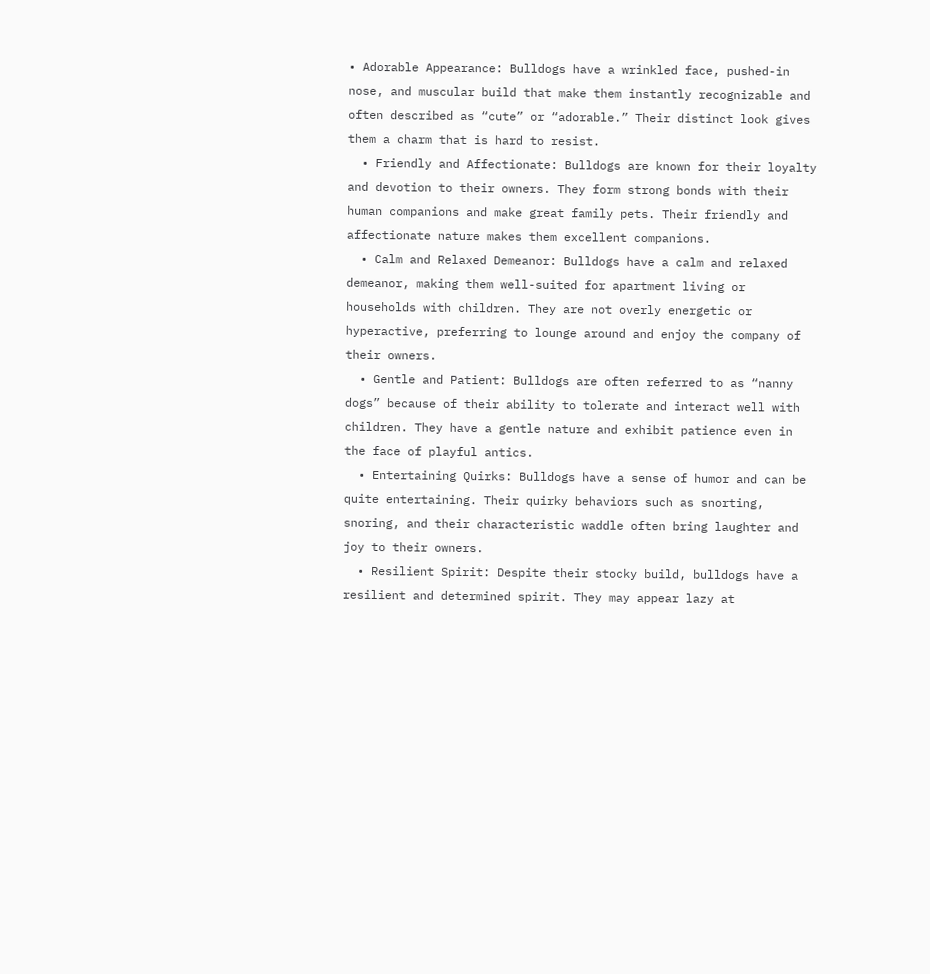• Adorable Appearance: Bulldogs have a wrinkled face, pushed-in nose, and muscular build that make them instantly recognizable and often described as “cute” or “adorable.” Their distinct look gives them a charm that is hard to resist.
  • Friendly and Affectionate: Bulldogs are known for their loyalty and devotion to their owners. They form strong bonds with their human companions and make great family pets. Their friendly and affectionate nature makes them excellent companions.
  • Calm and Relaxed Demeanor: Bulldogs have a calm and relaxed demeanor, making them well-suited for apartment living or households with children. They are not overly energetic or hyperactive, preferring to lounge around and enjoy the company of their owners.
  • Gentle and Patient: Bulldogs are often referred to as “nanny dogs” because of their ability to tolerate and interact well with children. They have a gentle nature and exhibit patience even in the face of playful antics.
  • Entertaining Quirks: Bulldogs have a sense of humor and can be quite entertaining. Their quirky behaviors such as snorting, snoring, and their characteristic waddle often bring laughter and joy to their owners.
  • Resilient Spirit: Despite their stocky build, bulldogs have a resilient and determined spirit. They may appear lazy at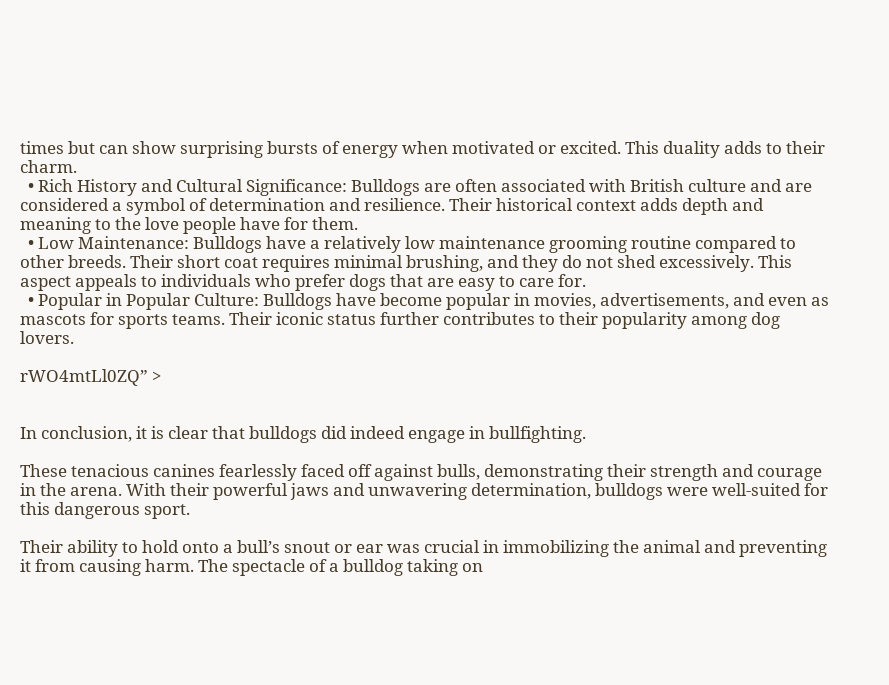times but can show surprising bursts of energy when motivated or excited. This duality adds to their charm.
  • Rich History and Cultural Significance: Bulldogs are often associated with British culture and are considered a symbol of determination and resilience. Their historical context adds depth and meaning to the love people have for them.
  • Low Maintenance: Bulldogs have a relatively low maintenance grooming routine compared to other breeds. Their short coat requires minimal brushing, and they do not shed excessively. This aspect appeals to individuals who prefer dogs that are easy to care for.
  • Popular in Popular Culture: Bulldogs have become popular in movies, advertisements, and even as mascots for sports teams. Their iconic status further contributes to their popularity among dog lovers.

rWO4mtLl0ZQ” >


In conclusion, it is clear that bulldogs did indeed engage in bullfighting.

These tenacious canines fearlessly faced off against bulls, demonstrating their strength and courage in the arena. With their powerful jaws and unwavering determination, bulldogs were well-suited for this dangerous sport.

Their ability to hold onto a bull’s snout or ear was crucial in immobilizing the animal and preventing it from causing harm. The spectacle of a bulldog taking on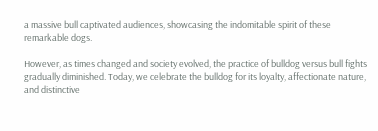a massive bull captivated audiences, showcasing the indomitable spirit of these remarkable dogs.

However, as times changed and society evolved, the practice of bulldog versus bull fights gradually diminished. Today, we celebrate the bulldog for its loyalty, affectionate nature, and distinctive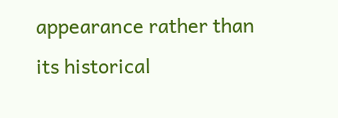appearance rather than its historical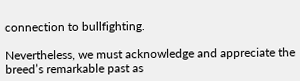connection to bullfighting.

Nevertheless, we must acknowledge and appreciate the breed’s remarkable past as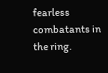fearless combatants in the ring.